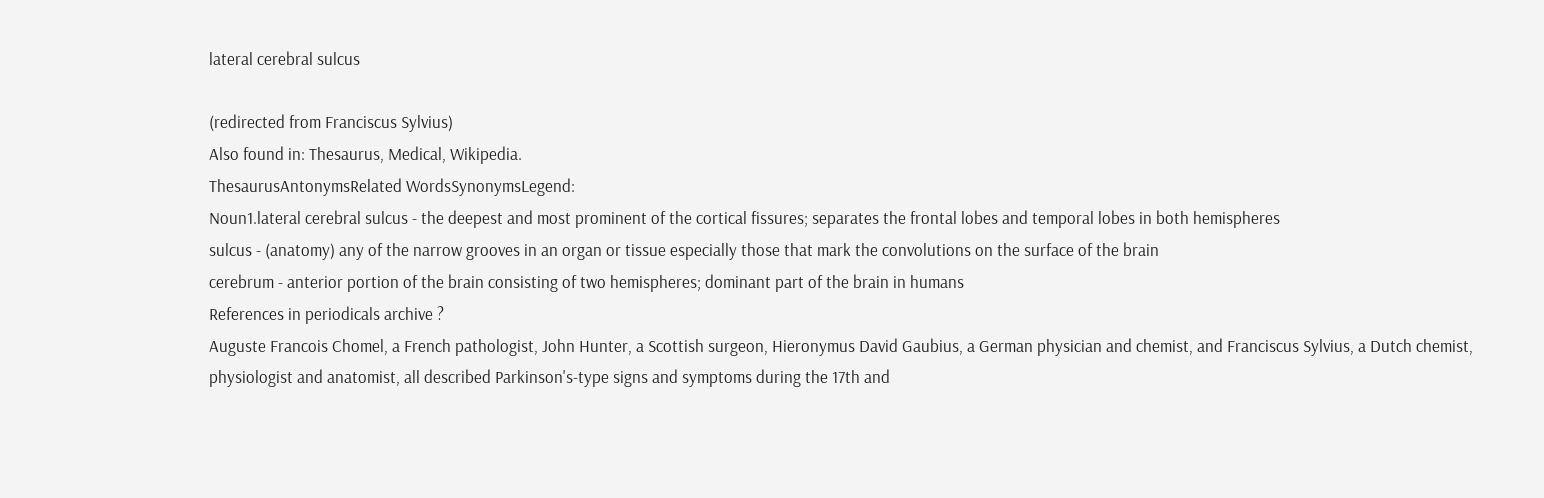lateral cerebral sulcus

(redirected from Franciscus Sylvius)
Also found in: Thesaurus, Medical, Wikipedia.
ThesaurusAntonymsRelated WordsSynonymsLegend:
Noun1.lateral cerebral sulcus - the deepest and most prominent of the cortical fissures; separates the frontal lobes and temporal lobes in both hemispheres
sulcus - (anatomy) any of the narrow grooves in an organ or tissue especially those that mark the convolutions on the surface of the brain
cerebrum - anterior portion of the brain consisting of two hemispheres; dominant part of the brain in humans
References in periodicals archive ?
Auguste Francois Chomel, a French pathologist, John Hunter, a Scottish surgeon, Hieronymus David Gaubius, a German physician and chemist, and Franciscus Sylvius, a Dutch chemist, physiologist and anatomist, all described Parkinson's-type signs and symptoms during the 17th and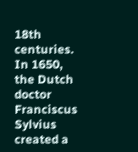18th centuries.
In 1650, the Dutch doctor Franciscus Sylvius created a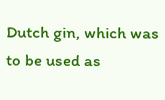Dutch gin, which was to be used as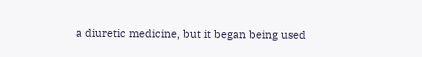a diuretic medicine, but it began being used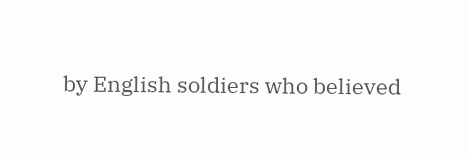by English soldiers who believed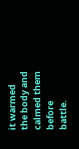it warmed the body and calmed them before battle.